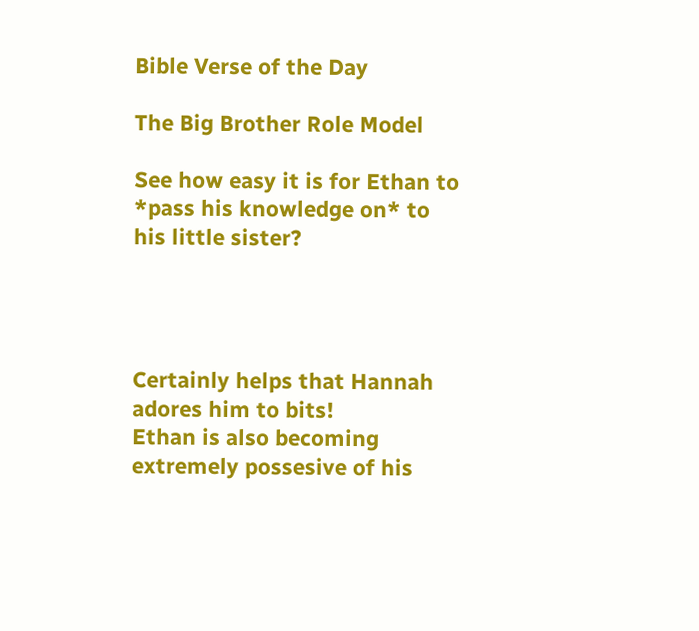Bible Verse of the Day

The Big Brother Role Model

See how easy it is for Ethan to *pass his knowledge on* to his little sister?




Certainly helps that Hannah adores him to bits!
Ethan is also becoming extremely possesive of his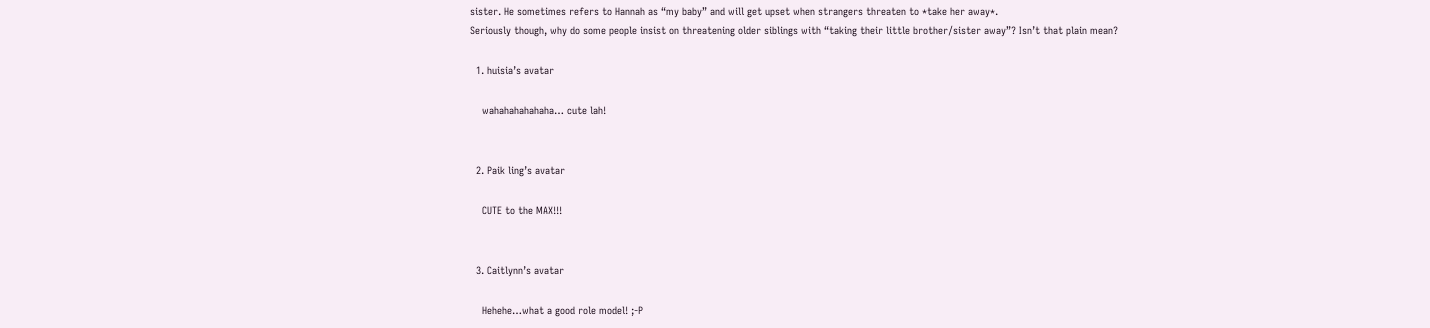sister. He sometimes refers to Hannah as “my baby” and will get upset when strangers threaten to *take her away*.
Seriously though, why do some people insist on threatening older siblings with “taking their little brother/sister away”? Isn’t that plain mean?

  1. huisia’s avatar

    wahahahahahaha… cute lah!


  2. Paik ling’s avatar

    CUTE to the MAX!!!


  3. Caitlynn’s avatar

    Hehehe…what a good role model! ;-P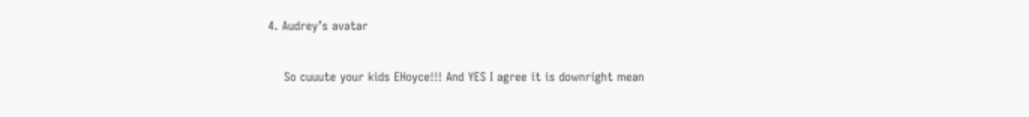4. Audrey’s avatar

    So cuuute your kids EHoyce!!! And YES I agree it is downright mean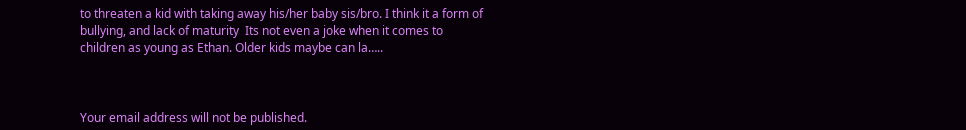to threaten a kid with taking away his/her baby sis/bro. I think it a form of bullying, and lack of maturity  Its not even a joke when it comes to children as young as Ethan. Older kids maybe can la…..



Your email address will not be published.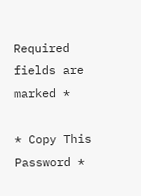Required fields are marked *

* Copy This Password *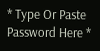* Type Or Paste Password Here *